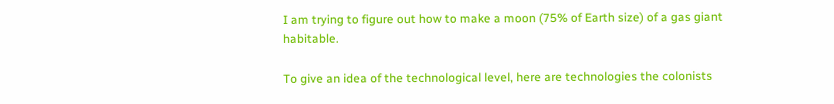I am trying to figure out how to make a moon (75% of Earth size) of a gas giant habitable.

To give an idea of the technological level, here are technologies the colonists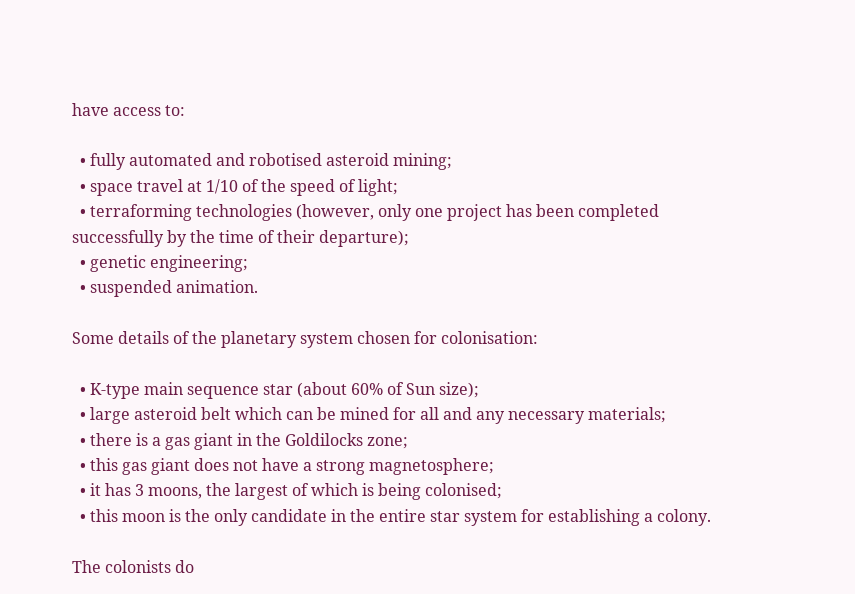have access to:

  • fully automated and robotised asteroid mining;
  • space travel at 1/10 of the speed of light;
  • terraforming technologies (however, only one project has been completed successfully by the time of their departure);
  • genetic engineering;
  • suspended animation.

Some details of the planetary system chosen for colonisation:

  • K-type main sequence star (about 60% of Sun size);
  • large asteroid belt which can be mined for all and any necessary materials;
  • there is a gas giant in the Goldilocks zone;
  • this gas giant does not have a strong magnetosphere;
  • it has 3 moons, the largest of which is being colonised;
  • this moon is the only candidate in the entire star system for establishing a colony.

The colonists do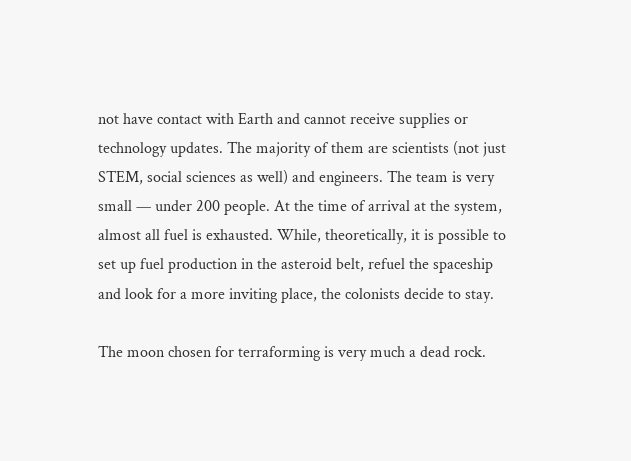not have contact with Earth and cannot receive supplies or technology updates. The majority of them are scientists (not just STEM, social sciences as well) and engineers. The team is very small — under 200 people. At the time of arrival at the system, almost all fuel is exhausted. While, theoretically, it is possible to set up fuel production in the asteroid belt, refuel the spaceship and look for a more inviting place, the colonists decide to stay.

The moon chosen for terraforming is very much a dead rock.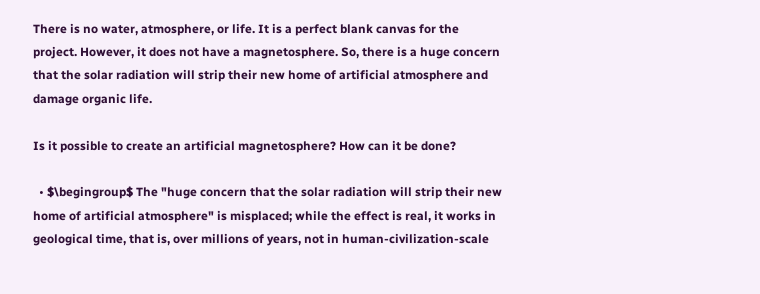There is no water, atmosphere, or life. It is a perfect blank canvas for the project. However, it does not have a magnetosphere. So, there is a huge concern that the solar radiation will strip their new home of artificial atmosphere and damage organic life.

Is it possible to create an artificial magnetosphere? How can it be done?

  • $\begingroup$ The "huge concern that the solar radiation will strip their new home of artificial atmosphere" is misplaced; while the effect is real, it works in geological time, that is, over millions of years, not in human-civilization-scale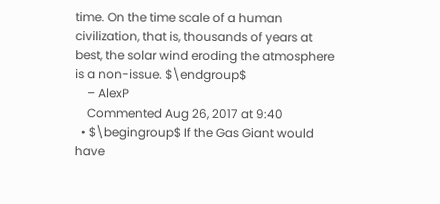time. On the time scale of a human civilization, that is, thousands of years at best, the solar wind eroding the atmosphere is a non-issue. $\endgroup$
    – AlexP
    Commented Aug 26, 2017 at 9:40
  • $\begingroup$ If the Gas Giant would have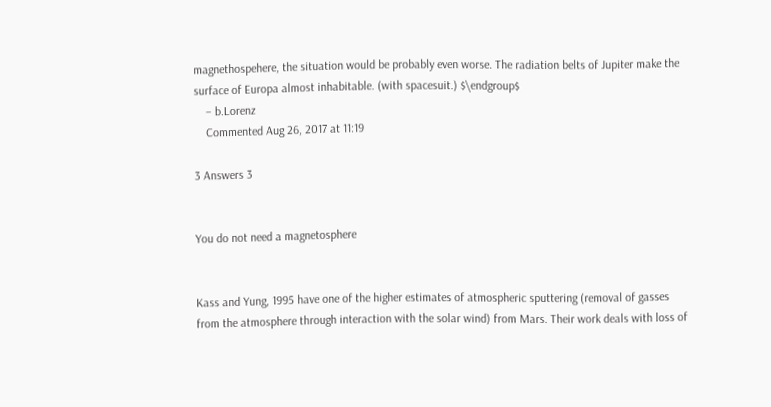magnethospehere, the situation would be probably even worse. The radiation belts of Jupiter make the surface of Europa almost inhabitable. (with spacesuit.) $\endgroup$
    – b.Lorenz
    Commented Aug 26, 2017 at 11:19

3 Answers 3


You do not need a magnetosphere


Kass and Yung, 1995 have one of the higher estimates of atmospheric sputtering (removal of gasses from the atmosphere through interaction with the solar wind) from Mars. Their work deals with loss of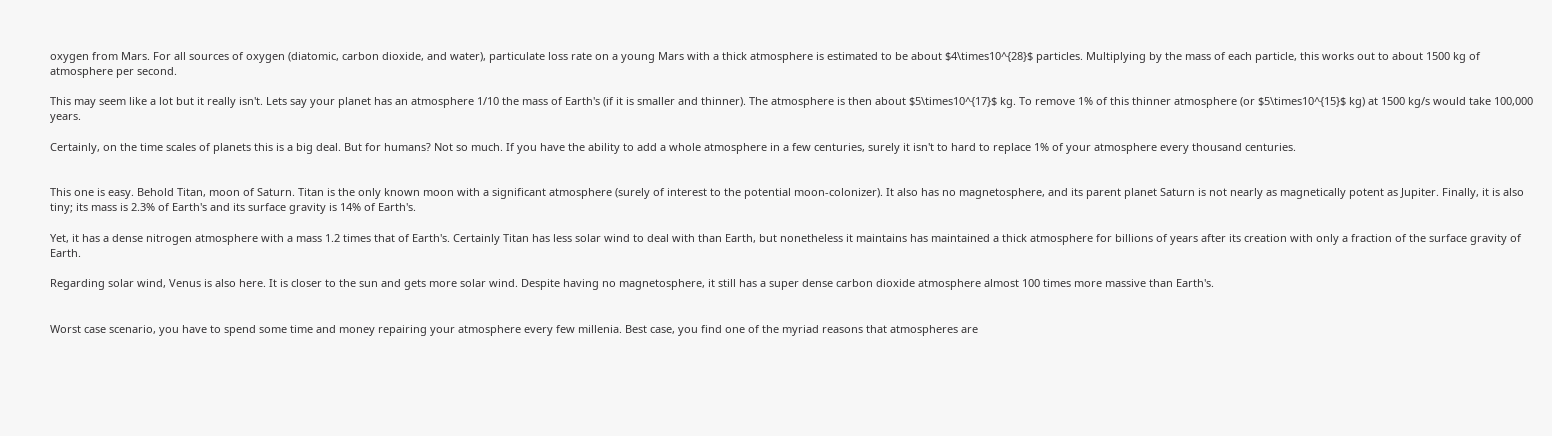oxygen from Mars. For all sources of oxygen (diatomic, carbon dioxide, and water), particulate loss rate on a young Mars with a thick atmosphere is estimated to be about $4\times10^{28}$ particles. Multiplying by the mass of each particle, this works out to about 1500 kg of atmosphere per second.

This may seem like a lot but it really isn't. Lets say your planet has an atmosphere 1/10 the mass of Earth's (if it is smaller and thinner). The atmosphere is then about $5\times10^{17}$ kg. To remove 1% of this thinner atmosphere (or $5\times10^{15}$ kg) at 1500 kg/s would take 100,000 years.

Certainly, on the time scales of planets this is a big deal. But for humans? Not so much. If you have the ability to add a whole atmosphere in a few centuries, surely it isn't to hard to replace 1% of your atmosphere every thousand centuries.


This one is easy. Behold Titan, moon of Saturn. Titan is the only known moon with a significant atmosphere (surely of interest to the potential moon-colonizer). It also has no magnetosphere, and its parent planet Saturn is not nearly as magnetically potent as Jupiter. Finally, it is also tiny; its mass is 2.3% of Earth's and its surface gravity is 14% of Earth's.

Yet, it has a dense nitrogen atmosphere with a mass 1.2 times that of Earth's. Certainly Titan has less solar wind to deal with than Earth, but nonetheless it maintains has maintained a thick atmosphere for billions of years after its creation with only a fraction of the surface gravity of Earth.

Regarding solar wind, Venus is also here. It is closer to the sun and gets more solar wind. Despite having no magnetosphere, it still has a super dense carbon dioxide atmosphere almost 100 times more massive than Earth's.


Worst case scenario, you have to spend some time and money repairing your atmosphere every few millenia. Best case, you find one of the myriad reasons that atmospheres are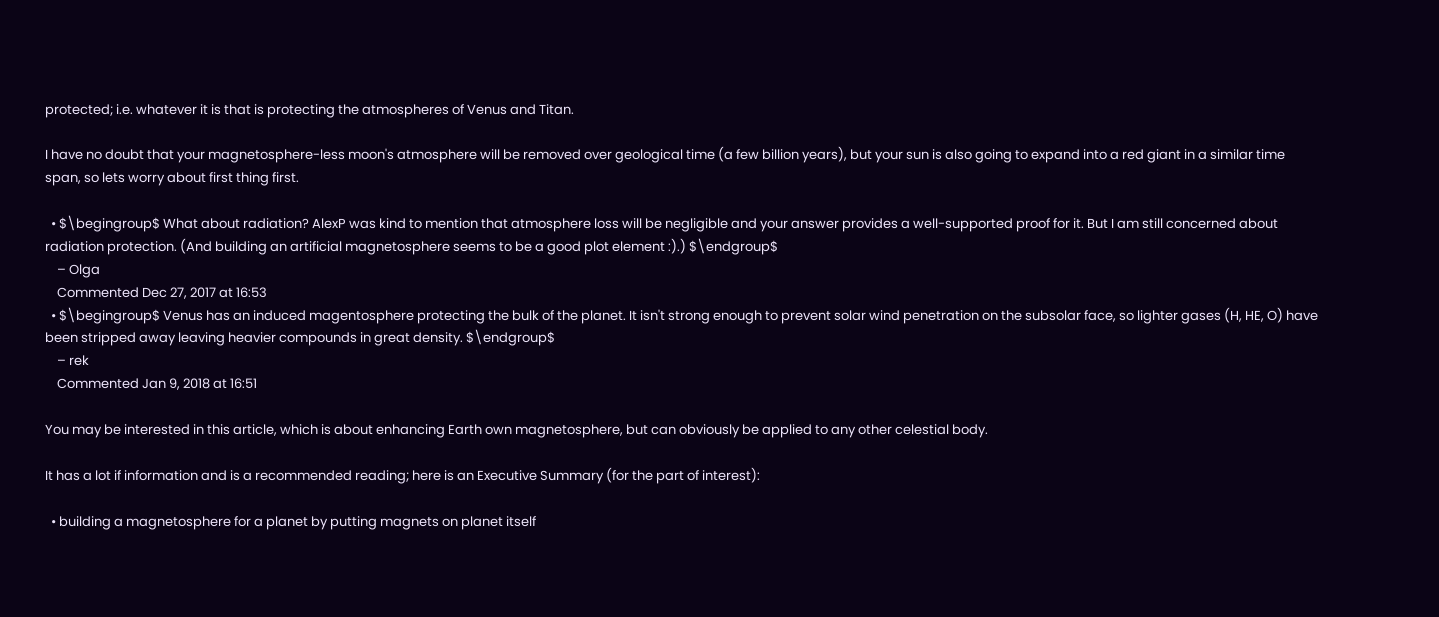protected; i.e. whatever it is that is protecting the atmospheres of Venus and Titan.

I have no doubt that your magnetosphere-less moon's atmosphere will be removed over geological time (a few billion years), but your sun is also going to expand into a red giant in a similar time span, so lets worry about first thing first.

  • $\begingroup$ What about radiation? AlexP was kind to mention that atmosphere loss will be negligible and your answer provides a well-supported proof for it. But I am still concerned about radiation protection. (And building an artificial magnetosphere seems to be a good plot element :).) $\endgroup$
    – Olga
    Commented Dec 27, 2017 at 16:53
  • $\begingroup$ Venus has an induced magentosphere protecting the bulk of the planet. It isn't strong enough to prevent solar wind penetration on the subsolar face, so lighter gases (H, HE, O) have been stripped away leaving heavier compounds in great density. $\endgroup$
    – rek
    Commented Jan 9, 2018 at 16:51

You may be interested in this article, which is about enhancing Earth own magnetosphere, but can obviously be applied to any other celestial body.

It has a lot if information and is a recommended reading; here is an Executive Summary (for the part of interest):

  • building a magnetosphere for a planet by putting magnets on planet itself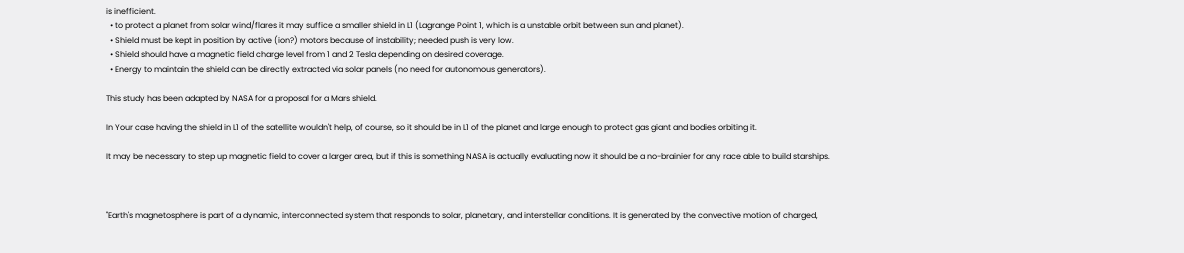is inefficient.
  • to protect a planet from solar wind/flares it may suffice a smaller shield in L1 (Lagrange Point 1, which is a unstable orbit between sun and planet).
  • Shield must be kept in position by active (ion?) motors because of instability; needed push is very low.
  • Shield should have a magnetic field charge level from 1 and 2 Tesla depending on desired coverage.
  • Energy to maintain the shield can be directly extracted via solar panels (no need for autonomous generators).

This study has been adapted by NASA for a proposal for a Mars shield.

In Your case having the shield in L1 of the satellite wouldn't help, of course, so it should be in L1 of the planet and large enough to protect gas giant and bodies orbiting it.

It may be necessary to step up magnetic field to cover a larger area, but if this is something NASA is actually evaluating now it should be a no-brainier for any race able to build starships.



"Earth's magnetosphere is part of a dynamic, interconnected system that responds to solar, planetary, and interstellar conditions. It is generated by the convective motion of charged,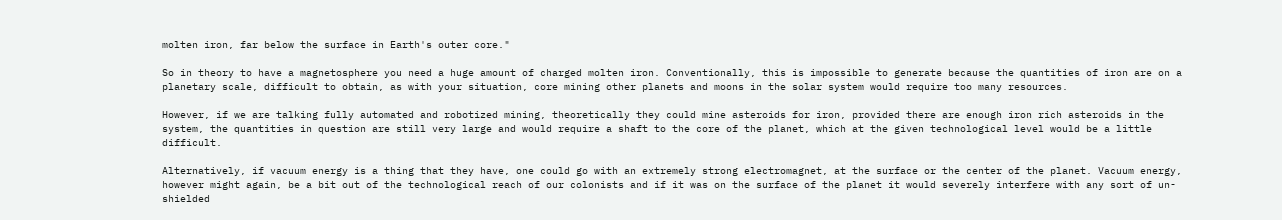molten iron, far below the surface in Earth's outer core."

So in theory to have a magnetosphere you need a huge amount of charged molten iron. Conventionally, this is impossible to generate because the quantities of iron are on a planetary scale, difficult to obtain, as with your situation, core mining other planets and moons in the solar system would require too many resources.

However, if we are talking fully automated and robotized mining, theoretically they could mine asteroids for iron, provided there are enough iron rich asteroids in the system, the quantities in question are still very large and would require a shaft to the core of the planet, which at the given technological level would be a little difficult.

Alternatively, if vacuum energy is a thing that they have, one could go with an extremely strong electromagnet, at the surface or the center of the planet. Vacuum energy, however might again, be a bit out of the technological reach of our colonists and if it was on the surface of the planet it would severely interfere with any sort of un-shielded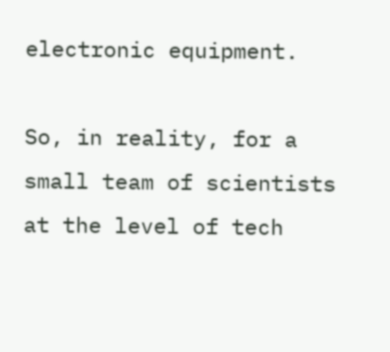electronic equipment.

So, in reality, for a small team of scientists at the level of tech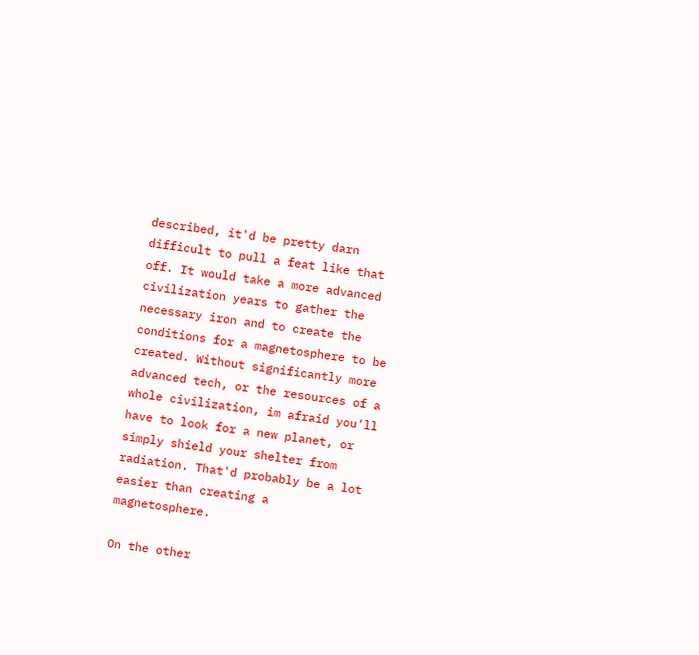described, it'd be pretty darn difficult to pull a feat like that off. It would take a more advanced civilization years to gather the necessary iron and to create the conditions for a magnetosphere to be created. Without significantly more advanced tech, or the resources of a whole civilization, im afraid you'll have to look for a new planet, or simply shield your shelter from radiation. That'd probably be a lot easier than creating a magnetosphere.

On the other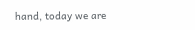hand, today we are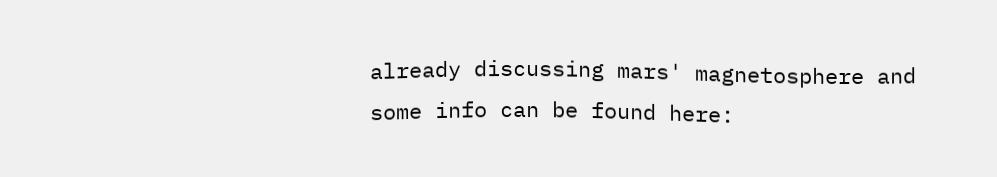already discussing mars' magnetosphere and some info can be found here: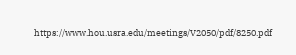https://www.hou.usra.edu/meetings/V2050/pdf/8250.pdf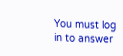You must log in to answer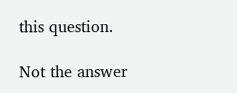this question.

Not the answer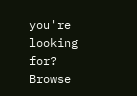you're looking for? Browse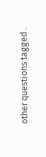other questions tagged .